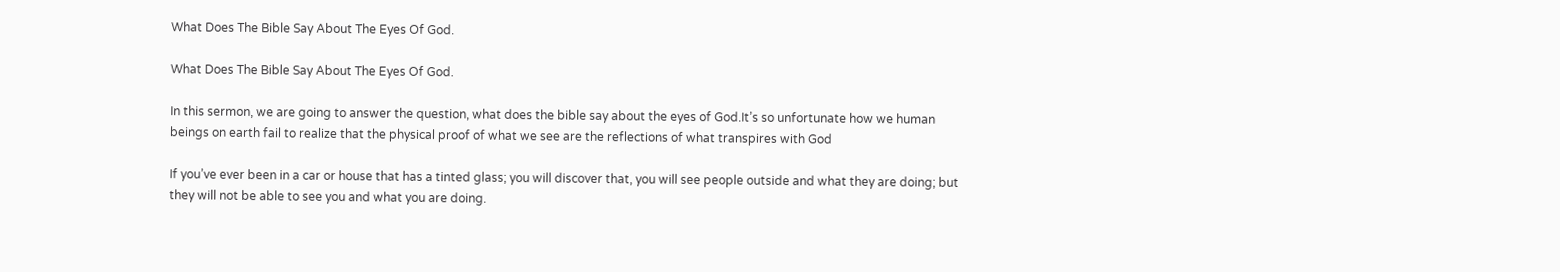What Does The Bible Say About The Eyes Of God.

What Does The Bible Say About The Eyes Of God.

In this sermon, we are going to answer the question, what does the bible say about the eyes of God.It’s so unfortunate how we human beings on earth fail to realize that the physical proof of what we see are the reflections of what transpires with God

If you’ve ever been in a car or house that has a tinted glass; you will discover that, you will see people outside and what they are doing; but they will not be able to see you and what you are doing.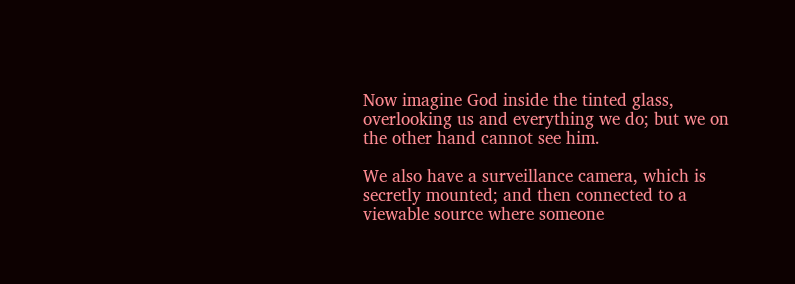Now imagine God inside the tinted glass, overlooking us and everything we do; but we on the other hand cannot see him.

We also have a surveillance camera, which is secretly mounted; and then connected to a viewable source where someone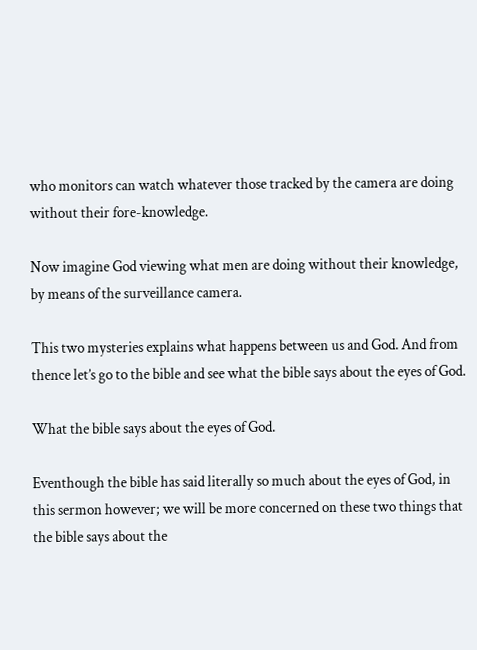who monitors can watch whatever those tracked by the camera are doing without their fore-knowledge.

Now imagine God viewing what men are doing without their knowledge, by means of the surveillance camera.

This two mysteries explains what happens between us and God. And from thence let’s go to the bible and see what the bible says about the eyes of God.

What the bible says about the eyes of God.

Eventhough the bible has said literally so much about the eyes of God, in this sermon however; we will be more concerned on these two things that the bible says about the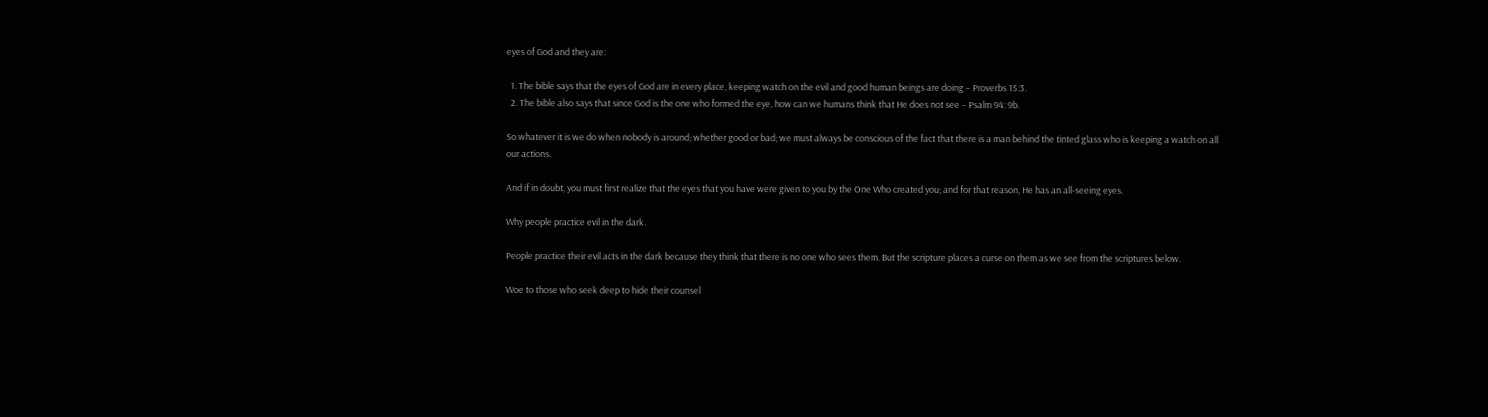eyes of God and they are:

  1. The bible says that the eyes of God are in every place, keeping watch on the evil and good human beings are doing – Proverbs 15:3.
  2. The bible also says that since God is the one who formed the eye, how can we humans think that He does not see – Psalm 94: 9b.

So whatever it is we do when nobody is around; whether good or bad; we must always be conscious of the fact that there is a man behind the tinted glass who is keeping a watch on all our actions.

And if in doubt, you must first realize that the eyes that you have were given to you by the One Who created you; and for that reason, He has an all-seeing eyes.

Why people practice evil in the dark.

People practice their evil acts in the dark because they think that there is no one who sees them. But the scripture places a curse on them as we see from the scriptures below.

Woe to those who seek deep to hide their counsel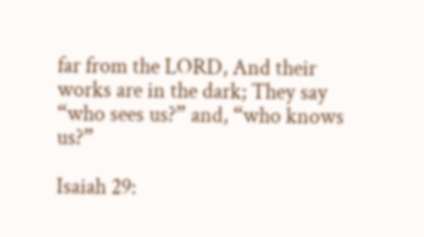far from the LORD, And their works are in the dark; They say “who sees us?” and, “who knows us?”

Isaiah 29: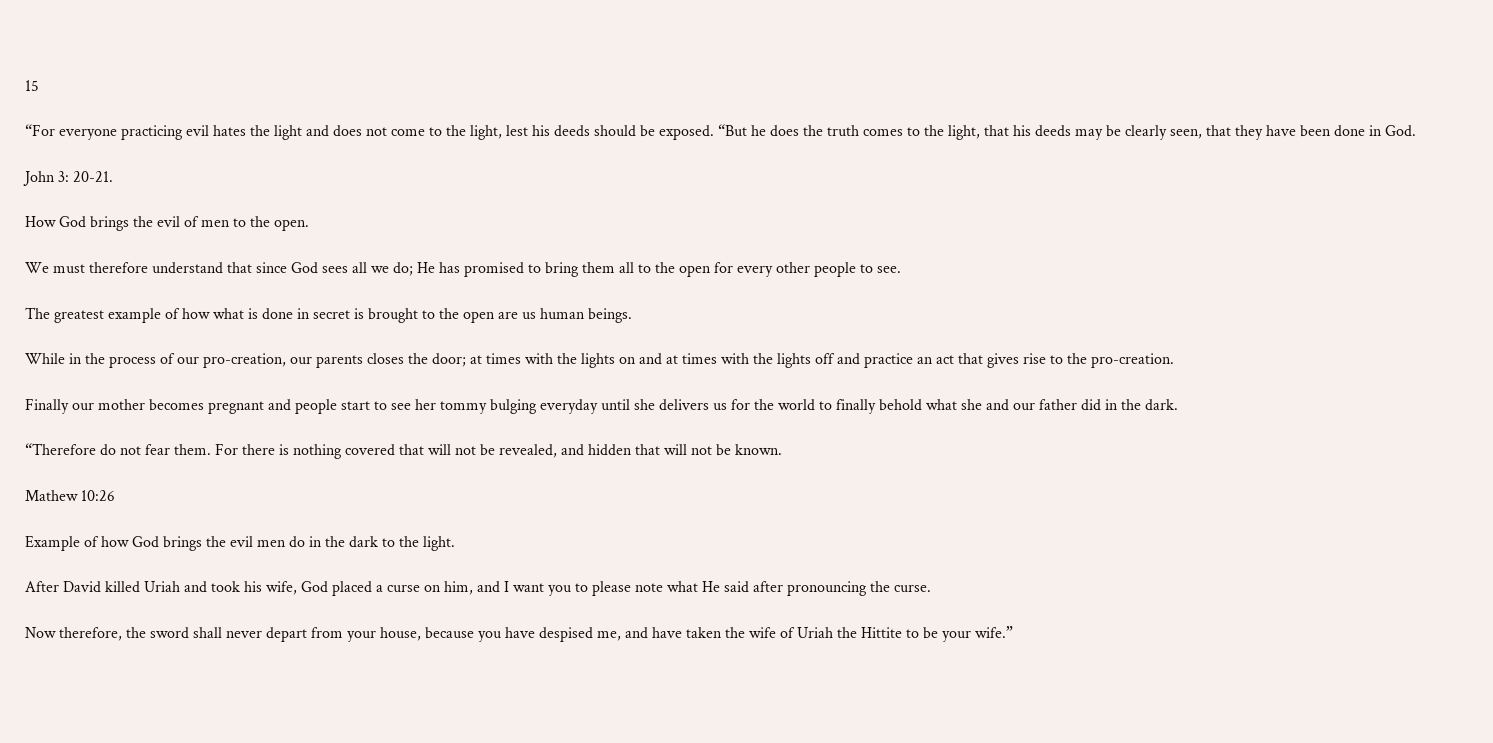15

“For everyone practicing evil hates the light and does not come to the light, lest his deeds should be exposed. “But he does the truth comes to the light, that his deeds may be clearly seen, that they have been done in God.

John 3: 20-21.

How God brings the evil of men to the open.

We must therefore understand that since God sees all we do; He has promised to bring them all to the open for every other people to see.

The greatest example of how what is done in secret is brought to the open are us human beings.

While in the process of our pro-creation, our parents closes the door; at times with the lights on and at times with the lights off and practice an act that gives rise to the pro-creation.

Finally our mother becomes pregnant and people start to see her tommy bulging everyday until she delivers us for the world to finally behold what she and our father did in the dark.

“Therefore do not fear them. For there is nothing covered that will not be revealed, and hidden that will not be known.

Mathew 10:26

Example of how God brings the evil men do in the dark to the light.

After David killed Uriah and took his wife, God placed a curse on him, and I want you to please note what He said after pronouncing the curse.

Now therefore, the sword shall never depart from your house, because you have despised me, and have taken the wife of Uriah the Hittite to be your wife.”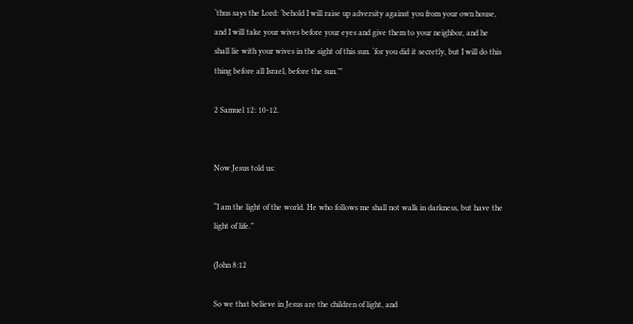‘thus says the Lord: ‘behold I will raise up adversity against you from your own house, and I will take your wives before your eyes and give them to your neighbor, and he shall lie with your wives in the sight of this sun. ‘for you did it secretly, but I will do this thing before all Israel, before the sun.’”

2 Samuel 12: 10-12.


Now Jesus told us:

“I am the light of the world. He who follows me shall not walk in darkness, but have the light of life.”

(John 8:12

So we that believe in Jesus are the children of light, and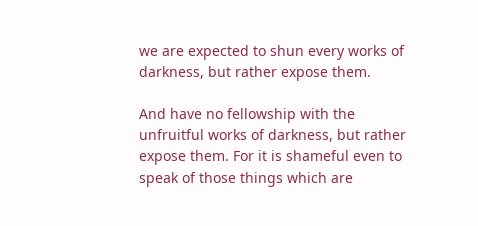we are expected to shun every works of darkness, but rather expose them.

And have no fellowship with the unfruitful works of darkness, but rather expose them. For it is shameful even to speak of those things which are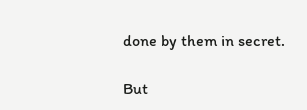done by them in secret.

But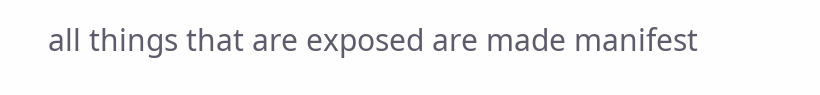all things that are exposed are made manifest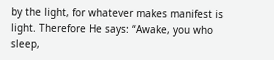by the light, for whatever makes manifest is light. Therefore He says: “Awake, you who sleep,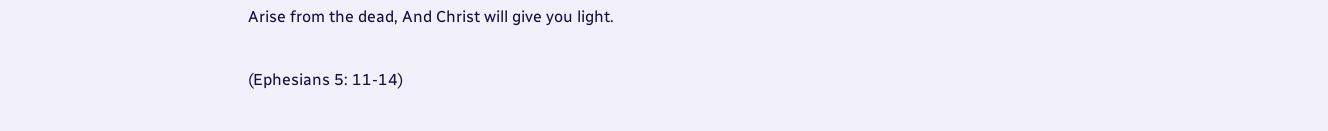Arise from the dead, And Christ will give you light.

(Ephesians 5: 11-14)